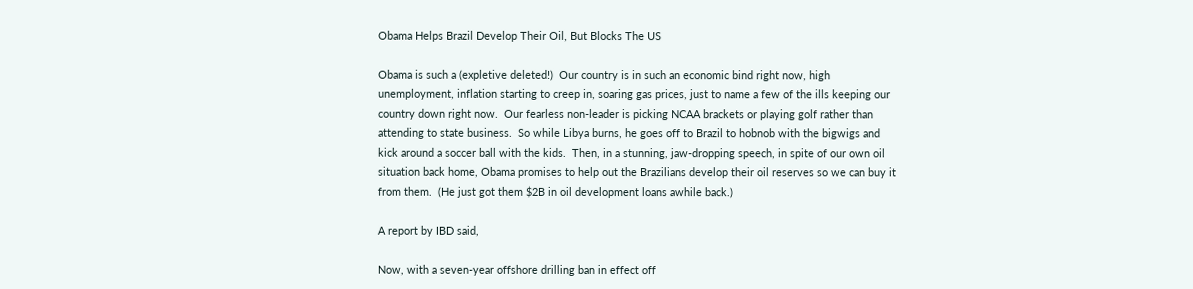Obama Helps Brazil Develop Their Oil, But Blocks The US

Obama is such a (expletive deleted!)  Our country is in such an economic bind right now, high unemployment, inflation starting to creep in, soaring gas prices, just to name a few of the ills keeping our country down right now.  Our fearless non-leader is picking NCAA brackets or playing golf rather than attending to state business.  So while Libya burns, he goes off to Brazil to hobnob with the bigwigs and kick around a soccer ball with the kids.  Then, in a stunning, jaw-dropping speech, in spite of our own oil situation back home, Obama promises to help out the Brazilians develop their oil reserves so we can buy it from them.  (He just got them $2B in oil development loans awhile back.)

A report by IBD said,

Now, with a seven-year offshore drilling ban in effect off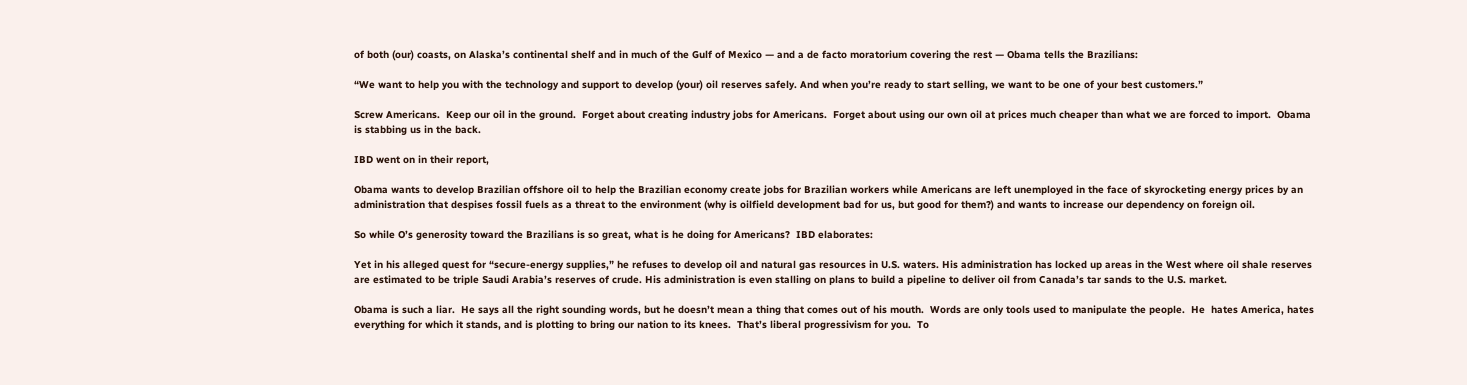of both (our) coasts, on Alaska’s continental shelf and in much of the Gulf of Mexico — and a de facto moratorium covering the rest — Obama tells the Brazilians:

“We want to help you with the technology and support to develop (your) oil reserves safely. And when you’re ready to start selling, we want to be one of your best customers.”

Screw Americans.  Keep our oil in the ground.  Forget about creating industry jobs for Americans.  Forget about using our own oil at prices much cheaper than what we are forced to import.  Obama is stabbing us in the back.

IBD went on in their report,

Obama wants to develop Brazilian offshore oil to help the Brazilian economy create jobs for Brazilian workers while Americans are left unemployed in the face of skyrocketing energy prices by an administration that despises fossil fuels as a threat to the environment (why is oilfield development bad for us, but good for them?) and wants to increase our dependency on foreign oil.

So while O’s generosity toward the Brazilians is so great, what is he doing for Americans?  IBD elaborates:

Yet in his alleged quest for “secure-energy supplies,” he refuses to develop oil and natural gas resources in U.S. waters. His administration has locked up areas in the West where oil shale reserves are estimated to be triple Saudi Arabia’s reserves of crude. His administration is even stalling on plans to build a pipeline to deliver oil from Canada’s tar sands to the U.S. market.

Obama is such a liar.  He says all the right sounding words, but he doesn’t mean a thing that comes out of his mouth.  Words are only tools used to manipulate the people.  He  hates America, hates everything for which it stands, and is plotting to bring our nation to its knees.  That’s liberal progressivism for you.  To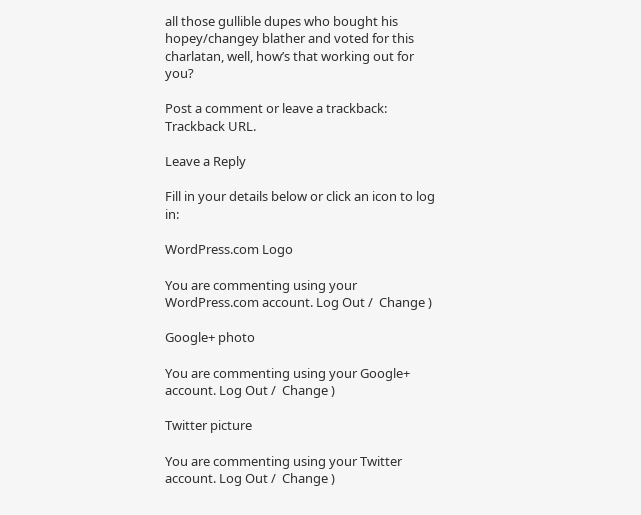all those gullible dupes who bought his hopey/changey blather and voted for this charlatan, well, how’s that working out for you?

Post a comment or leave a trackback: Trackback URL.

Leave a Reply

Fill in your details below or click an icon to log in:

WordPress.com Logo

You are commenting using your WordPress.com account. Log Out /  Change )

Google+ photo

You are commenting using your Google+ account. Log Out /  Change )

Twitter picture

You are commenting using your Twitter account. Log Out /  Change )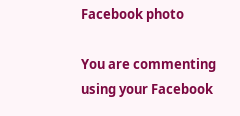Facebook photo

You are commenting using your Facebook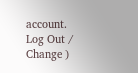account. Log Out /  Change )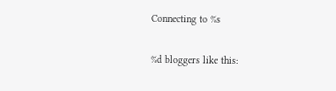Connecting to %s

%d bloggers like this: